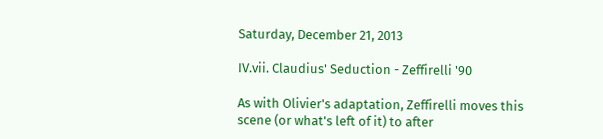Saturday, December 21, 2013

IV.vii. Claudius' Seduction - Zeffirelli '90

As with Olivier's adaptation, Zeffirelli moves this scene (or what's left of it) to after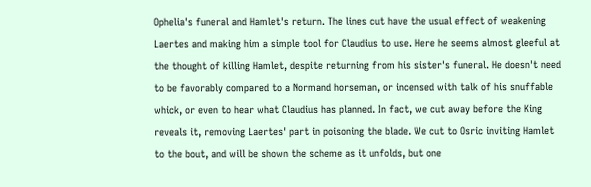Ophelia's funeral and Hamlet's return. The lines cut have the usual effect of weakening Laertes and making him a simple tool for Claudius to use. Here he seems almost gleeful at the thought of killing Hamlet, despite returning from his sister's funeral. He doesn't need to be favorably compared to a Normand horseman, or incensed with talk of his snuffable whick, or even to hear what Claudius has planned. In fact, we cut away before the King reveals it, removing Laertes' part in poisoning the blade. We cut to Osric inviting Hamlet to the bout, and will be shown the scheme as it unfolds, but one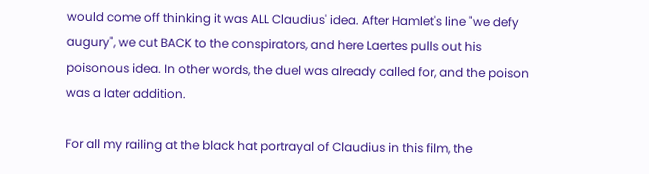would come off thinking it was ALL Claudius' idea. After Hamlet's line "we defy augury", we cut BACK to the conspirators, and here Laertes pulls out his poisonous idea. In other words, the duel was already called for, and the poison was a later addition.

For all my railing at the black hat portrayal of Claudius in this film, the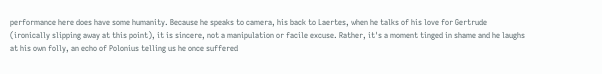performance here does have some humanity. Because he speaks to camera, his back to Laertes, when he talks of his love for Gertrude (ironically slipping away at this point), it is sincere, not a manipulation or facile excuse. Rather, it's a moment tinged in shame and he laughs at his own folly, an echo of Polonius telling us he once suffered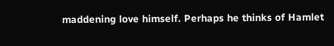maddening love himself. Perhaps he thinks of Hamlet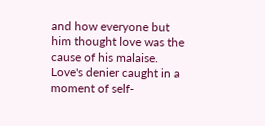and how everyone but him thought love was the cause of his malaise. Love's denier caught in a moment of self-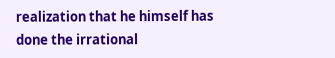realization that he himself has done the irrational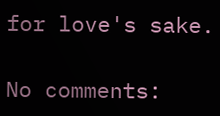for love's sake.

No comments: